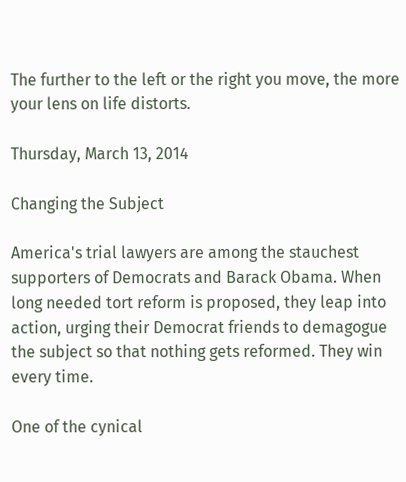The further to the left or the right you move, the more your lens on life distorts.

Thursday, March 13, 2014

Changing the Subject

America's trial lawyers are among the stauchest supporters of Democrats and Barack Obama. When long needed tort reform is proposed, they leap into action, urging their Democrat friends to demagogue the subject so that nothing gets reformed. They win every time.

One of the cynical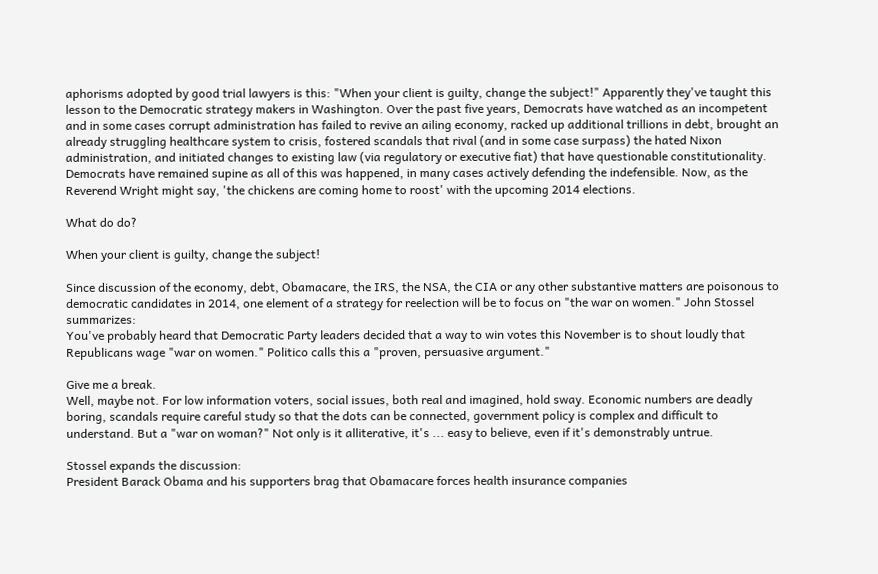aphorisms adopted by good trial lawyers is this: "When your client is guilty, change the subject!" Apparently they've taught this lesson to the Democratic strategy makers in Washington. Over the past five years, Democrats have watched as an incompetent and in some cases corrupt administration has failed to revive an ailing economy, racked up additional trillions in debt, brought an already struggling healthcare system to crisis, fostered scandals that rival (and in some case surpass) the hated Nixon administration, and initiated changes to existing law (via regulatory or executive fiat) that have questionable constitutionality. Democrats have remained supine as all of this was happened, in many cases actively defending the indefensible. Now, as the Reverend Wright might say, 'the chickens are coming home to roost' with the upcoming 2014 elections.

What do do?

When your client is guilty, change the subject!

Since discussion of the economy, debt, Obamacare, the IRS, the NSA, the CIA or any other substantive matters are poisonous to democratic candidates in 2014, one element of a strategy for reelection will be to focus on "the war on women." John Stossel summarizes:
You've probably heard that Democratic Party leaders decided that a way to win votes this November is to shout loudly that Republicans wage "war on women." Politico calls this a "proven, persuasive argument."

Give me a break.
Well, maybe not. For low information voters, social issues, both real and imagined, hold sway. Economic numbers are deadly boring, scandals require careful study so that the dots can be connected, government policy is complex and difficult to understand. But a "war on woman?" Not only is it alliterative, it's ... easy to believe, even if it's demonstrably untrue.

Stossel expands the discussion:
President Barack Obama and his supporters brag that Obamacare forces health insurance companies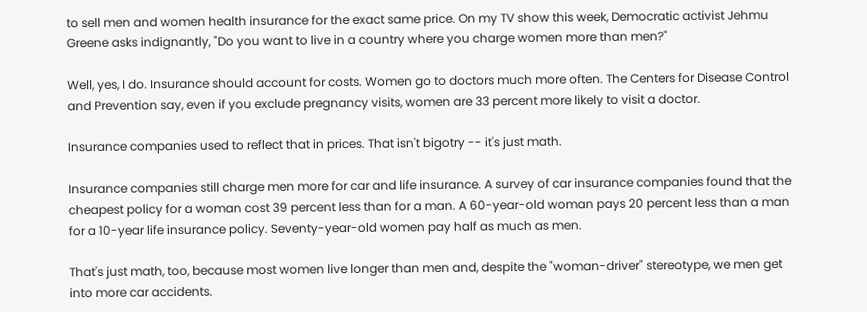to sell men and women health insurance for the exact same price. On my TV show this week, Democratic activist Jehmu Greene asks indignantly, "Do you want to live in a country where you charge women more than men?"

Well, yes, I do. Insurance should account for costs. Women go to doctors much more often. The Centers for Disease Control and Prevention say, even if you exclude pregnancy visits, women are 33 percent more likely to visit a doctor.

Insurance companies used to reflect that in prices. That isn't bigotry -- it's just math.

Insurance companies still charge men more for car and life insurance. A survey of car insurance companies found that the cheapest policy for a woman cost 39 percent less than for a man. A 60-year-old woman pays 20 percent less than a man for a 10-year life insurance policy. Seventy-year-old women pay half as much as men.

That's just math, too, because most women live longer than men and, despite the "woman-driver" stereotype, we men get into more car accidents.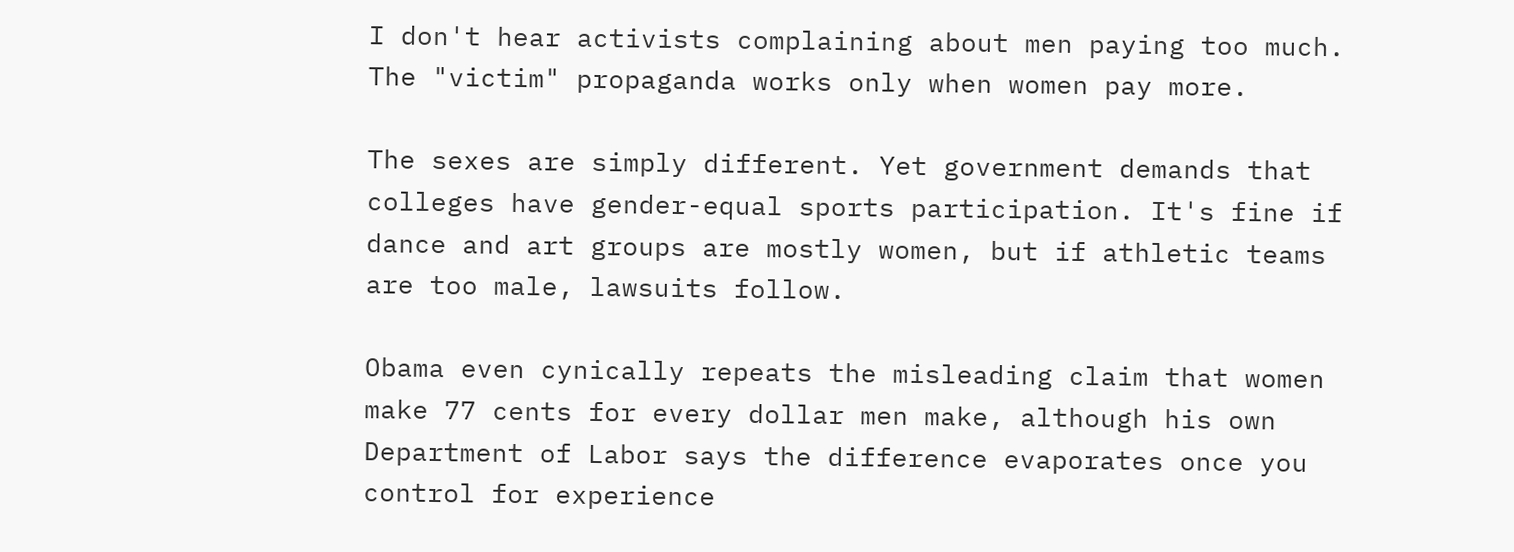I don't hear activists complaining about men paying too much. The "victim" propaganda works only when women pay more.

The sexes are simply different. Yet government demands that colleges have gender-equal sports participation. It's fine if dance and art groups are mostly women, but if athletic teams are too male, lawsuits follow.

Obama even cynically repeats the misleading claim that women make 77 cents for every dollar men make, although his own Department of Labor says the difference evaporates once you control for experience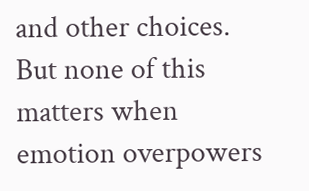and other choices.
But none of this matters when emotion overpowers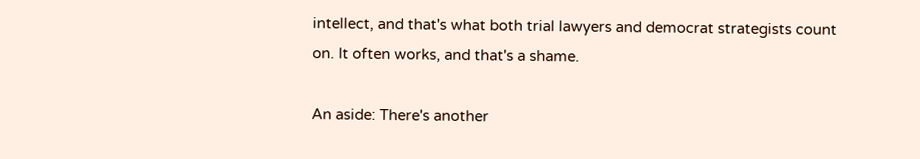intellect, and that's what both trial lawyers and democrat strategists count on. It often works, and that's a shame.

An aside: There's another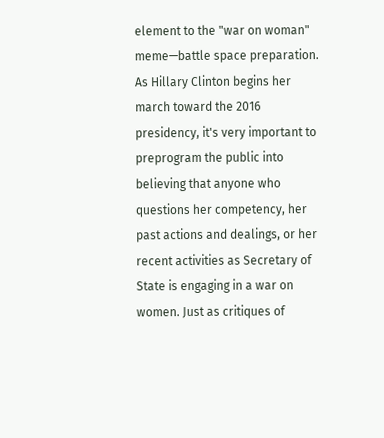element to the "war on woman" meme—battle space preparation. As Hillary Clinton begins her march toward the 2016 presidency, it's very important to preprogram the public into believing that anyone who questions her competency, her past actions and dealings, or her recent activities as Secretary of State is engaging in a war on women. Just as critiques of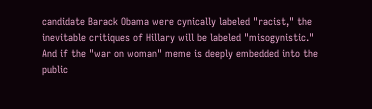candidate Barack Obama were cynically labeled "racist," the inevitable critiques of Hillary will be labeled "misogynistic." And if the "war on woman" meme is deeply embedded into the public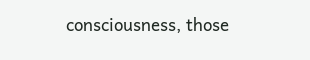consciousness, those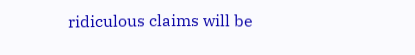ridiculous claims will be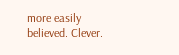more easily believed. Clever.